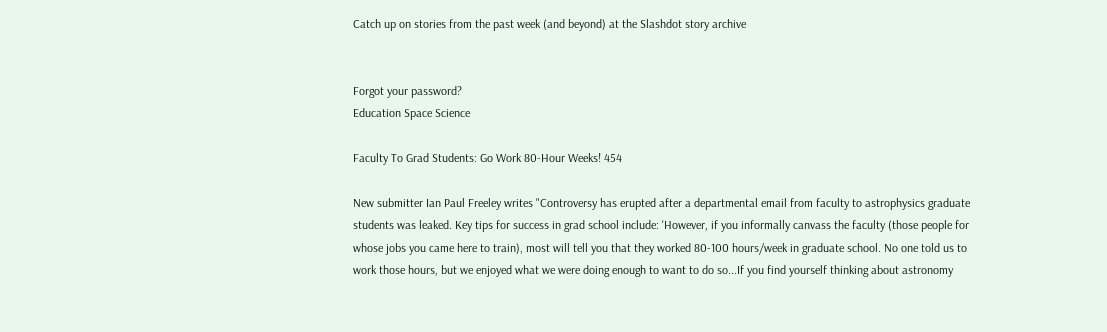Catch up on stories from the past week (and beyond) at the Slashdot story archive


Forgot your password?
Education Space Science

Faculty To Grad Students: Go Work 80-Hour Weeks! 454

New submitter Ian Paul Freeley writes "Controversy has erupted after a departmental email from faculty to astrophysics graduate students was leaked. Key tips for success in grad school include: 'However, if you informally canvass the faculty (those people for whose jobs you came here to train), most will tell you that they worked 80-100 hours/week in graduate school. No one told us to work those hours, but we enjoyed what we were doing enough to want to do so...If you find yourself thinking about astronomy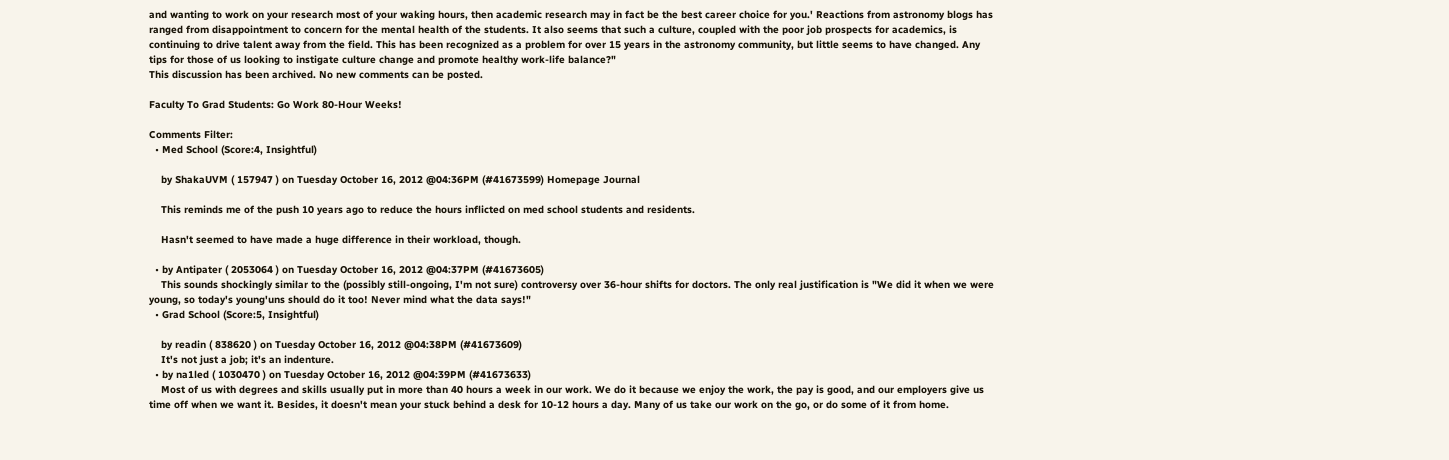and wanting to work on your research most of your waking hours, then academic research may in fact be the best career choice for you.' Reactions from astronomy blogs has ranged from disappointment to concern for the mental health of the students. It also seems that such a culture, coupled with the poor job prospects for academics, is continuing to drive talent away from the field. This has been recognized as a problem for over 15 years in the astronomy community, but little seems to have changed. Any tips for those of us looking to instigate culture change and promote healthy work-life balance?"
This discussion has been archived. No new comments can be posted.

Faculty To Grad Students: Go Work 80-Hour Weeks!

Comments Filter:
  • Med School (Score:4, Insightful)

    by ShakaUVM ( 157947 ) on Tuesday October 16, 2012 @04:36PM (#41673599) Homepage Journal

    This reminds me of the push 10 years ago to reduce the hours inflicted on med school students and residents.

    Hasn't seemed to have made a huge difference in their workload, though.

  • by Antipater ( 2053064 ) on Tuesday October 16, 2012 @04:37PM (#41673605)
    This sounds shockingly similar to the (possibly still-ongoing, I'm not sure) controversy over 36-hour shifts for doctors. The only real justification is "We did it when we were young, so today's young'uns should do it too! Never mind what the data says!"
  • Grad School (Score:5, Insightful)

    by readin ( 838620 ) on Tuesday October 16, 2012 @04:38PM (#41673609)
    It's not just a job; it's an indenture.
  • by na1led ( 1030470 ) on Tuesday October 16, 2012 @04:39PM (#41673633)
    Most of us with degrees and skills usually put in more than 40 hours a week in our work. We do it because we enjoy the work, the pay is good, and our employers give us time off when we want it. Besides, it doesn't mean your stuck behind a desk for 10-12 hours a day. Many of us take our work on the go, or do some of it from home.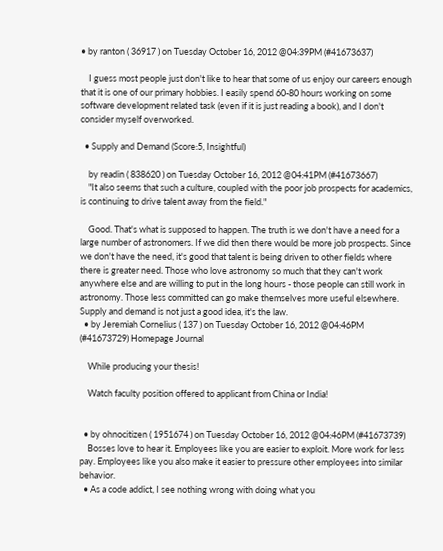• by ranton ( 36917 ) on Tuesday October 16, 2012 @04:39PM (#41673637)

    I guess most people just don't like to hear that some of us enjoy our careers enough that it is one of our primary hobbies. I easily spend 60-80 hours working on some software development related task (even if it is just reading a book), and I don't consider myself overworked.

  • Supply and Demand (Score:5, Insightful)

    by readin ( 838620 ) on Tuesday October 16, 2012 @04:41PM (#41673667)
    "It also seems that such a culture, coupled with the poor job prospects for academics, is continuing to drive talent away from the field."

    Good. That's what is supposed to happen. The truth is we don't have a need for a large number of astronomers. If we did then there would be more job prospects. Since we don't have the need, it's good that talent is being driven to other fields where there is greater need. Those who love astronomy so much that they can't work anywhere else and are willing to put in the long hours - those people can still work in astronomy. Those less committed can go make themselves more useful elsewhere. Supply and demand is not just a good idea, it's the law.
  • by Jeremiah Cornelius ( 137 ) on Tuesday October 16, 2012 @04:46PM (#41673729) Homepage Journal

    While producing your thesis!

    Watch faculty position offered to applicant from China or India!


  • by ohnocitizen ( 1951674 ) on Tuesday October 16, 2012 @04:46PM (#41673739)
    Bosses love to hear it. Employees like you are easier to exploit. More work for less pay. Employees like you also make it easier to pressure other employees into similar behavior.
  • As a code addict, I see nothing wrong with doing what you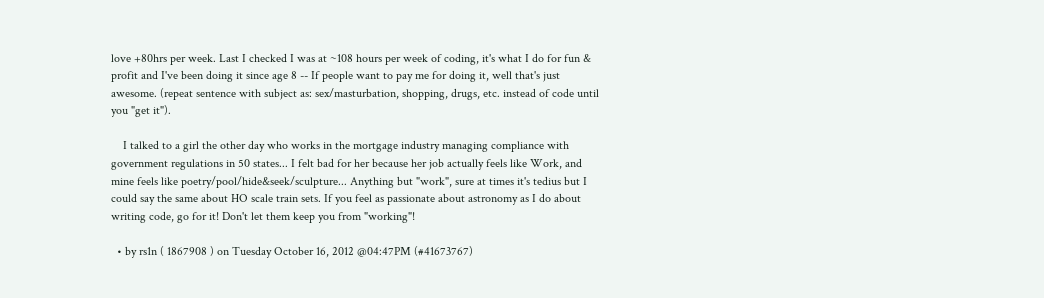love +80hrs per week. Last I checked I was at ~108 hours per week of coding, it's what I do for fun & profit and I've been doing it since age 8 -- If people want to pay me for doing it, well that's just awesome. (repeat sentence with subject as: sex/masturbation, shopping, drugs, etc. instead of code until you "get it").

    I talked to a girl the other day who works in the mortgage industry managing compliance with government regulations in 50 states... I felt bad for her because her job actually feels like Work, and mine feels like poetry/pool/hide&seek/sculpture... Anything but "work", sure at times it's tedius but I could say the same about HO scale train sets. If you feel as passionate about astronomy as I do about writing code, go for it! Don't let them keep you from "working"!

  • by rs1n ( 1867908 ) on Tuesday October 16, 2012 @04:47PM (#41673767)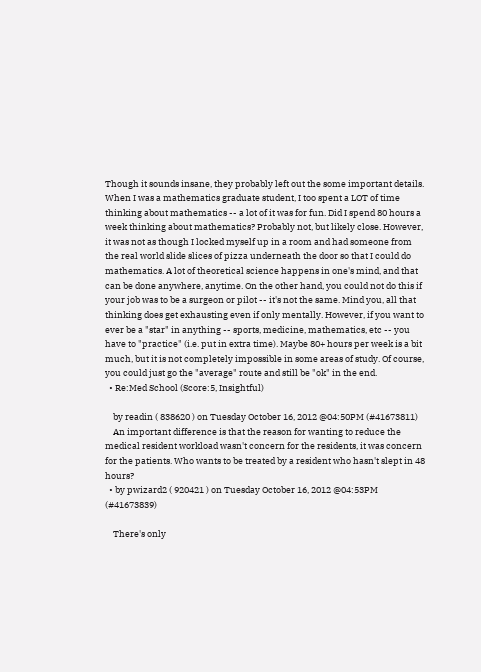Though it sounds insane, they probably left out the some important details. When I was a mathematics graduate student, I too spent a LOT of time thinking about mathematics -- a lot of it was for fun. Did I spend 80 hours a week thinking about mathematics? Probably not, but likely close. However, it was not as though I locked myself up in a room and had someone from the real world slide slices of pizza underneath the door so that I could do mathematics. A lot of theoretical science happens in one's mind, and that can be done anywhere, anytime. On the other hand, you could not do this if your job was to be a surgeon or pilot -- it's not the same. Mind you, all that thinking does get exhausting even if only mentally. However, if you want to ever be a "star" in anything -- sports, medicine, mathematics, etc -- you have to "practice" (i.e. put in extra time). Maybe 80+ hours per week is a bit much, but it is not completely impossible in some areas of study. Of course, you could just go the "average" route and still be "ok" in the end.
  • Re:Med School (Score:5, Insightful)

    by readin ( 838620 ) on Tuesday October 16, 2012 @04:50PM (#41673811)
    An important difference is that the reason for wanting to reduce the medical resident workload wasn't concern for the residents, it was concern for the patients. Who wants to be treated by a resident who hasn't slept in 48 hours?
  • by pwizard2 ( 920421 ) on Tuesday October 16, 2012 @04:53PM (#41673839)

    There's only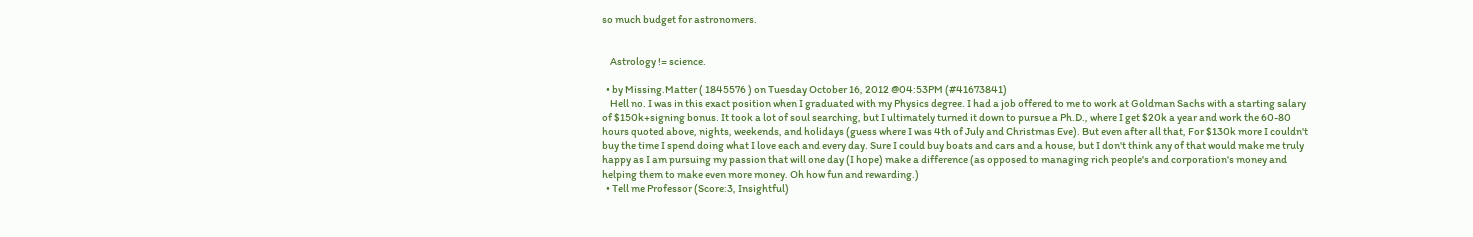so much budget for astronomers.


    Astrology != science.

  • by Missing.Matter ( 1845576 ) on Tuesday October 16, 2012 @04:53PM (#41673841)
    Hell no. I was in this exact position when I graduated with my Physics degree. I had a job offered to me to work at Goldman Sachs with a starting salary of $150k+signing bonus. It took a lot of soul searching, but I ultimately turned it down to pursue a Ph.D., where I get $20k a year and work the 60-80 hours quoted above, nights, weekends, and holidays (guess where I was 4th of July and Christmas Eve). But even after all that, For $130k more I couldn't buy the time I spend doing what I love each and every day. Sure I could buy boats and cars and a house, but I don't think any of that would make me truly happy as I am pursuing my passion that will one day (I hope) make a difference (as opposed to managing rich people's and corporation's money and helping them to make even more money. Oh how fun and rewarding.)
  • Tell me Professor (Score:3, Insightful)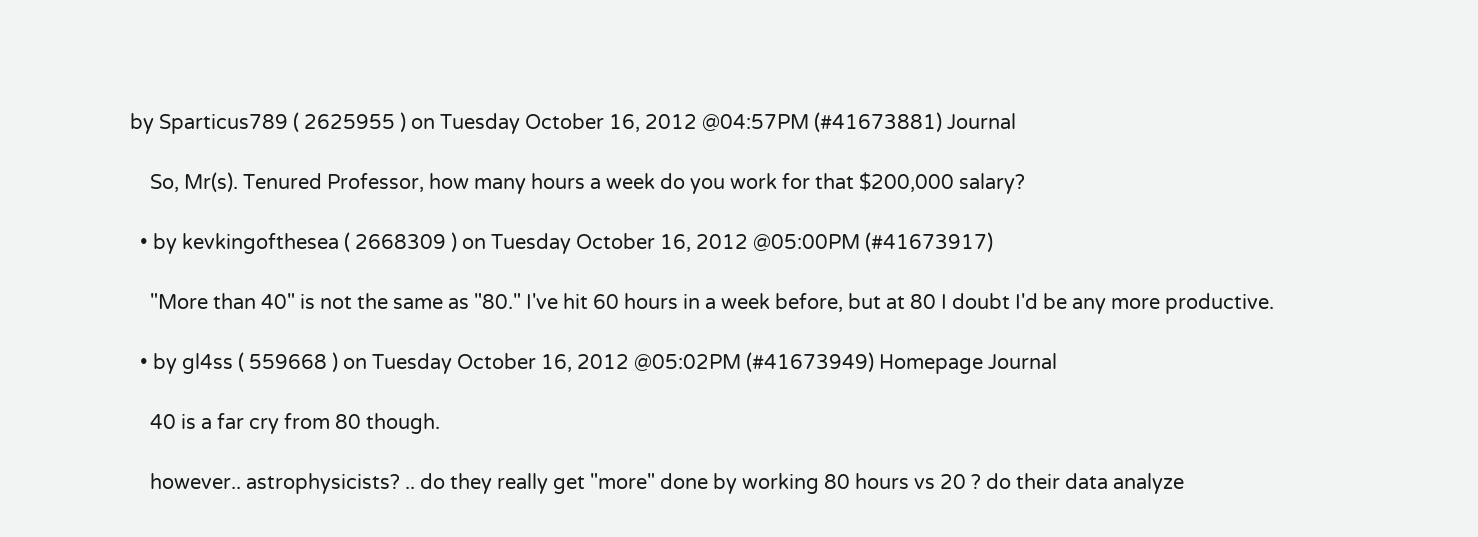by Sparticus789 ( 2625955 ) on Tuesday October 16, 2012 @04:57PM (#41673881) Journal

    So, Mr(s). Tenured Professor, how many hours a week do you work for that $200,000 salary?

  • by kevkingofthesea ( 2668309 ) on Tuesday October 16, 2012 @05:00PM (#41673917)

    "More than 40" is not the same as "80." I've hit 60 hours in a week before, but at 80 I doubt I'd be any more productive.

  • by gl4ss ( 559668 ) on Tuesday October 16, 2012 @05:02PM (#41673949) Homepage Journal

    40 is a far cry from 80 though.

    however.. astrophysicists? .. do they really get "more" done by working 80 hours vs 20 ? do their data analyze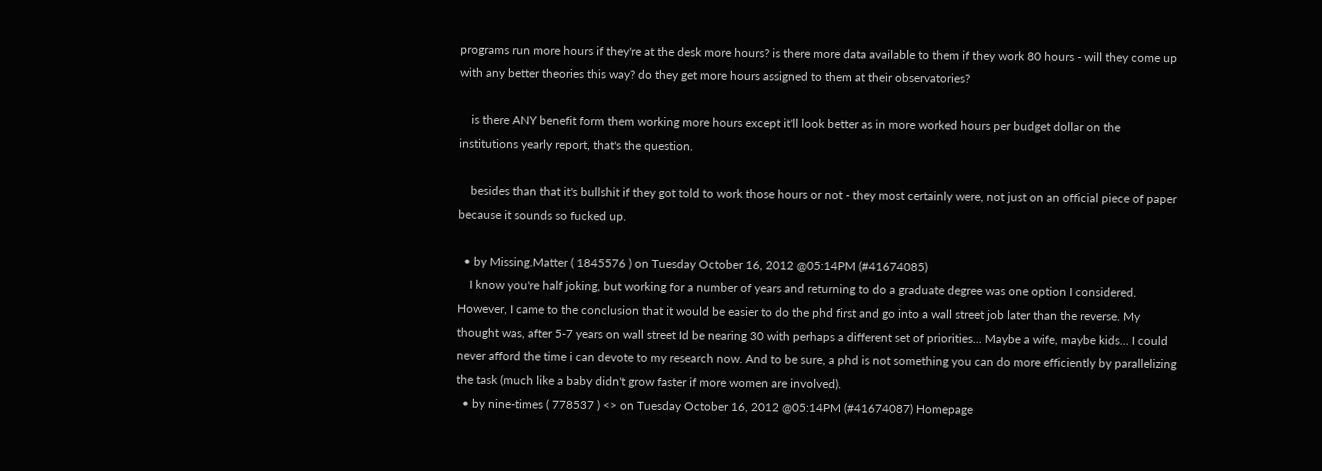programs run more hours if they're at the desk more hours? is there more data available to them if they work 80 hours - will they come up with any better theories this way? do they get more hours assigned to them at their observatories?

    is there ANY benefit form them working more hours except it'll look better as in more worked hours per budget dollar on the institutions yearly report, that's the question.

    besides than that it's bullshit if they got told to work those hours or not - they most certainly were, not just on an official piece of paper because it sounds so fucked up.

  • by Missing.Matter ( 1845576 ) on Tuesday October 16, 2012 @05:14PM (#41674085)
    I know you're half joking, but working for a number of years and returning to do a graduate degree was one option I considered. However, I came to the conclusion that it would be easier to do the phd first and go into a wall street job later than the reverse. My thought was, after 5-7 years on wall street Id be nearing 30 with perhaps a different set of priorities... Maybe a wife, maybe kids... I could never afford the time i can devote to my research now. And to be sure, a phd is not something you can do more efficiently by parallelizing the task (much like a baby didn't grow faster if more women are involved).
  • by nine-times ( 778537 ) <> on Tuesday October 16, 2012 @05:14PM (#41674087) Homepage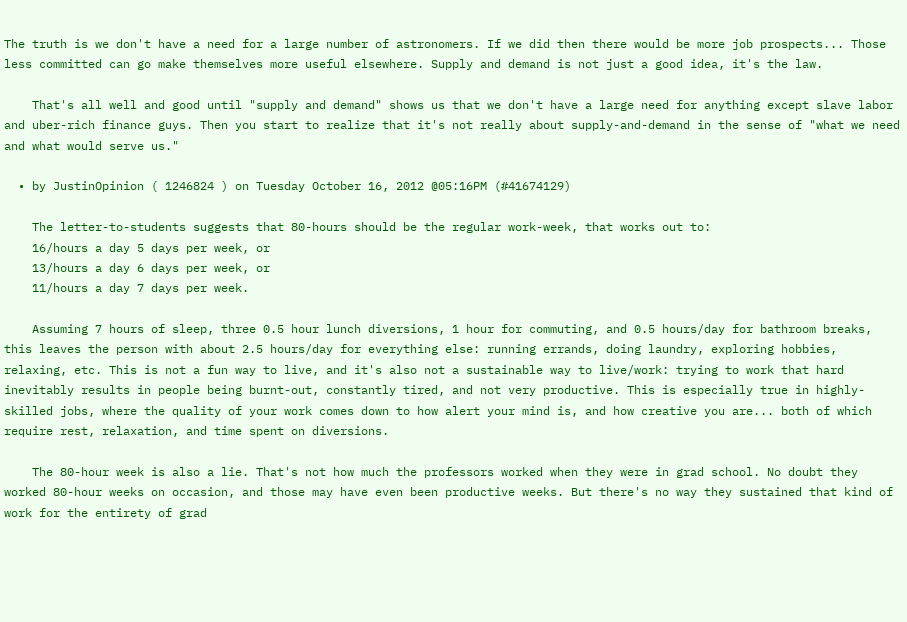The truth is we don't have a need for a large number of astronomers. If we did then there would be more job prospects... Those less committed can go make themselves more useful elsewhere. Supply and demand is not just a good idea, it's the law.

    That's all well and good until "supply and demand" shows us that we don't have a large need for anything except slave labor and uber-rich finance guys. Then you start to realize that it's not really about supply-and-demand in the sense of "what we need and what would serve us."

  • by JustinOpinion ( 1246824 ) on Tuesday October 16, 2012 @05:16PM (#41674129)

    The letter-to-students suggests that 80-hours should be the regular work-week, that works out to:
    16/hours a day 5 days per week, or
    13/hours a day 6 days per week, or
    11/hours a day 7 days per week.

    Assuming 7 hours of sleep, three 0.5 hour lunch diversions, 1 hour for commuting, and 0.5 hours/day for bathroom breaks, this leaves the person with about 2.5 hours/day for everything else: running errands, doing laundry, exploring hobbies, relaxing, etc. This is not a fun way to live, and it's also not a sustainable way to live/work: trying to work that hard inevitably results in people being burnt-out, constantly tired, and not very productive. This is especially true in highly-skilled jobs, where the quality of your work comes down to how alert your mind is, and how creative you are... both of which require rest, relaxation, and time spent on diversions.

    The 80-hour week is also a lie. That's not how much the professors worked when they were in grad school. No doubt they worked 80-hour weeks on occasion, and those may have even been productive weeks. But there's no way they sustained that kind of work for the entirety of grad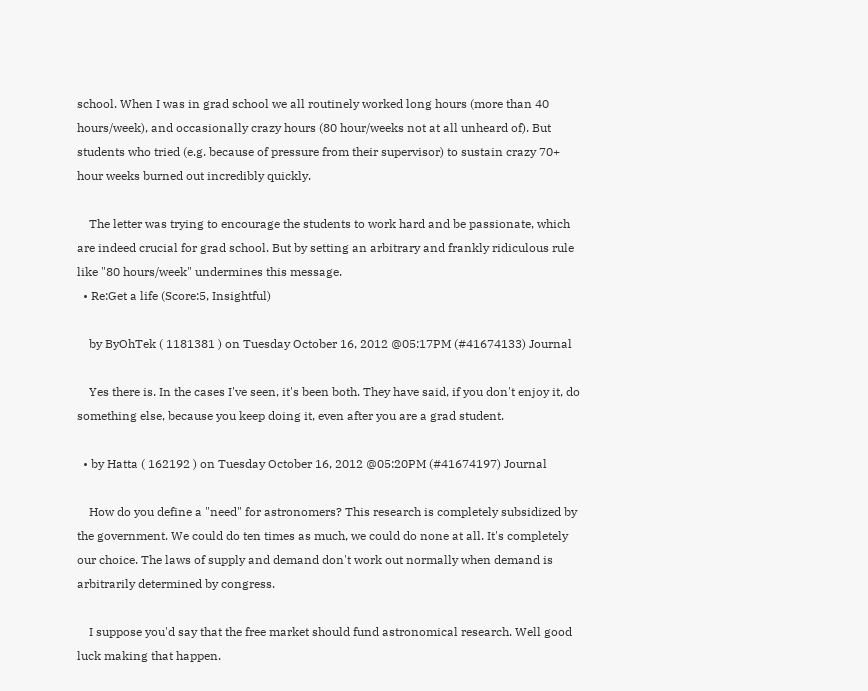school. When I was in grad school we all routinely worked long hours (more than 40 hours/week), and occasionally crazy hours (80 hour/weeks not at all unheard of). But students who tried (e.g. because of pressure from their supervisor) to sustain crazy 70+ hour weeks burned out incredibly quickly.

    The letter was trying to encourage the students to work hard and be passionate, which are indeed crucial for grad school. But by setting an arbitrary and frankly ridiculous rule like "80 hours/week" undermines this message.
  • Re:Get a life (Score:5, Insightful)

    by ByOhTek ( 1181381 ) on Tuesday October 16, 2012 @05:17PM (#41674133) Journal

    Yes there is. In the cases I've seen, it's been both. They have said, if you don't enjoy it, do something else, because you keep doing it, even after you are a grad student.

  • by Hatta ( 162192 ) on Tuesday October 16, 2012 @05:20PM (#41674197) Journal

    How do you define a "need" for astronomers? This research is completely subsidized by the government. We could do ten times as much, we could do none at all. It's completely our choice. The laws of supply and demand don't work out normally when demand is arbitrarily determined by congress.

    I suppose you'd say that the free market should fund astronomical research. Well good luck making that happen.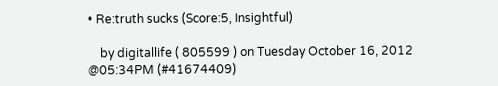• Re:truth sucks (Score:5, Insightful)

    by digitallife ( 805599 ) on Tuesday October 16, 2012 @05:34PM (#41674409)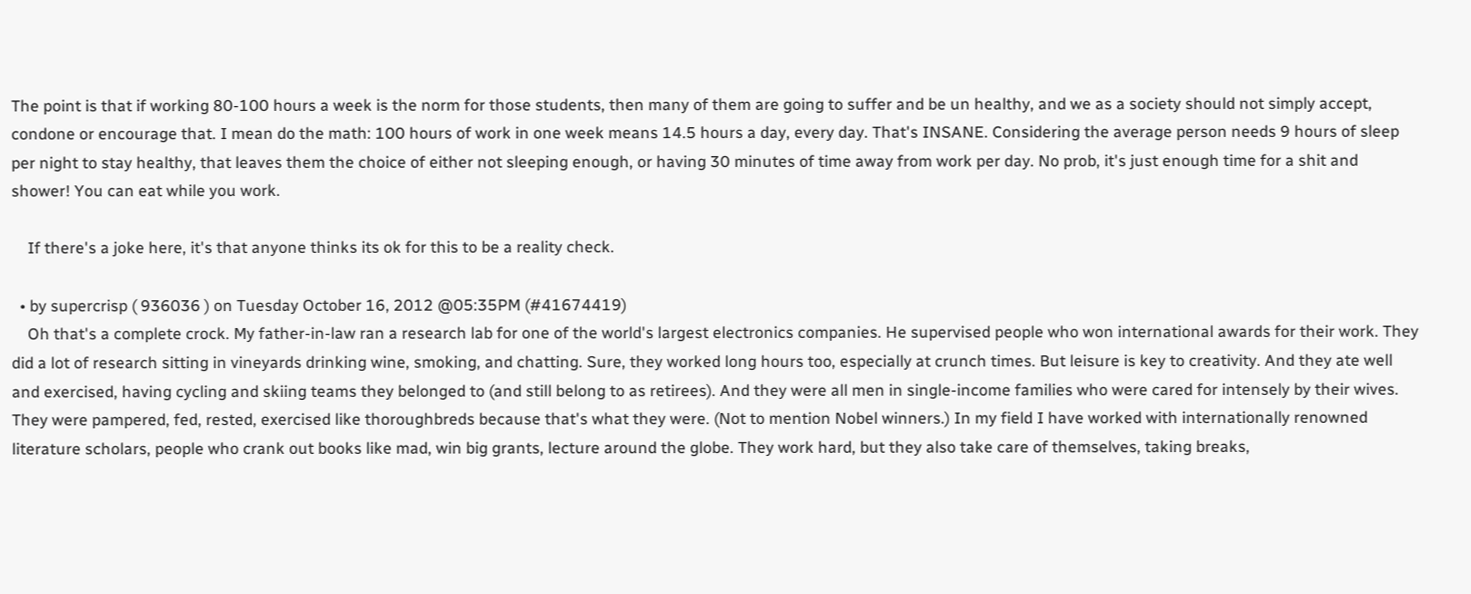The point is that if working 80-100 hours a week is the norm for those students, then many of them are going to suffer and be un healthy, and we as a society should not simply accept, condone or encourage that. I mean do the math: 100 hours of work in one week means 14.5 hours a day, every day. That's INSANE. Considering the average person needs 9 hours of sleep per night to stay healthy, that leaves them the choice of either not sleeping enough, or having 30 minutes of time away from work per day. No prob, it's just enough time for a shit and shower! You can eat while you work.

    If there's a joke here, it's that anyone thinks its ok for this to be a reality check.

  • by supercrisp ( 936036 ) on Tuesday October 16, 2012 @05:35PM (#41674419)
    Oh that's a complete crock. My father-in-law ran a research lab for one of the world's largest electronics companies. He supervised people who won international awards for their work. They did a lot of research sitting in vineyards drinking wine, smoking, and chatting. Sure, they worked long hours too, especially at crunch times. But leisure is key to creativity. And they ate well and exercised, having cycling and skiing teams they belonged to (and still belong to as retirees). And they were all men in single-income families who were cared for intensely by their wives. They were pampered, fed, rested, exercised like thoroughbreds because that's what they were. (Not to mention Nobel winners.) In my field I have worked with internationally renowned literature scholars, people who crank out books like mad, win big grants, lecture around the globe. They work hard, but they also take care of themselves, taking breaks,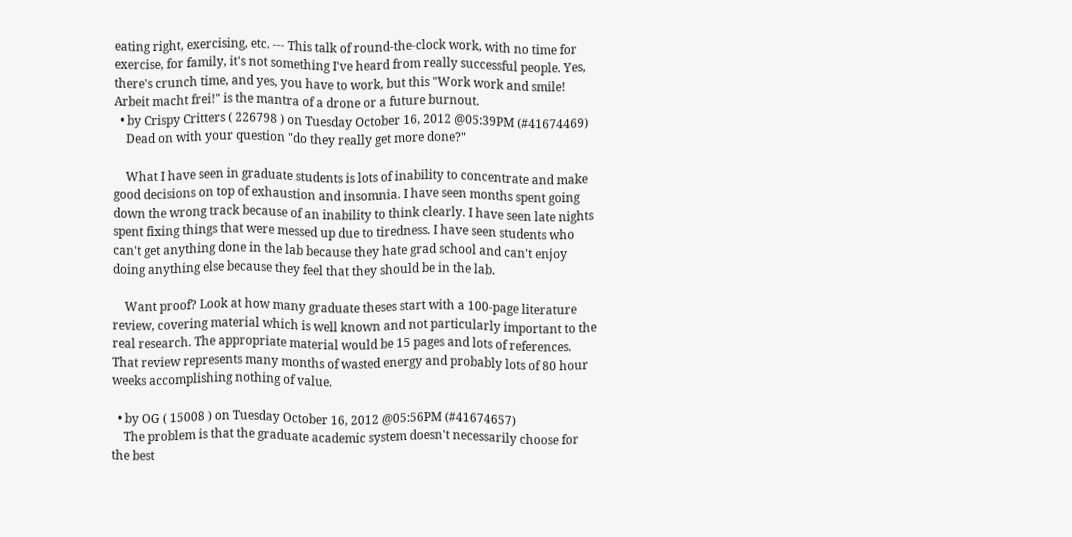eating right, exercising, etc. --- This talk of round-the-clock work, with no time for exercise, for family, it's not something I've heard from really successful people. Yes, there's crunch time, and yes, you have to work, but this "Work work and smile! Arbeit macht frei!" is the mantra of a drone or a future burnout.
  • by Crispy Critters ( 226798 ) on Tuesday October 16, 2012 @05:39PM (#41674469)
    Dead on with your question "do they really get more done?"

    What I have seen in graduate students is lots of inability to concentrate and make good decisions on top of exhaustion and insomnia. I have seen months spent going down the wrong track because of an inability to think clearly. I have seen late nights spent fixing things that were messed up due to tiredness. I have seen students who can't get anything done in the lab because they hate grad school and can't enjoy doing anything else because they feel that they should be in the lab.

    Want proof? Look at how many graduate theses start with a 100-page literature review, covering material which is well known and not particularly important to the real research. The appropriate material would be 15 pages and lots of references. That review represents many months of wasted energy and probably lots of 80 hour weeks accomplishing nothing of value.

  • by OG ( 15008 ) on Tuesday October 16, 2012 @05:56PM (#41674657)
    The problem is that the graduate academic system doesn't necessarily choose for the best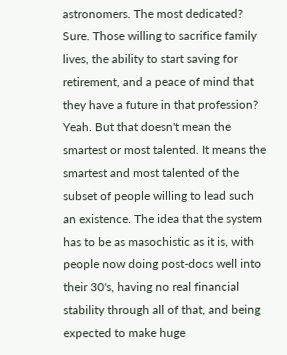astronomers. The most dedicated? Sure. Those willing to sacrifice family lives, the ability to start saving for retirement, and a peace of mind that they have a future in that profession? Yeah. But that doesn't mean the smartest or most talented. It means the smartest and most talented of the subset of people willing to lead such an existence. The idea that the system has to be as masochistic as it is, with people now doing post-docs well into their 30's, having no real financial stability through all of that, and being expected to make huge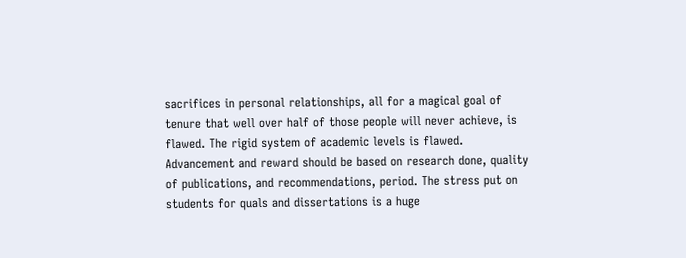sacrifices in personal relationships, all for a magical goal of tenure that well over half of those people will never achieve, is flawed. The rigid system of academic levels is flawed. Advancement and reward should be based on research done, quality of publications, and recommendations, period. The stress put on students for quals and dissertations is a huge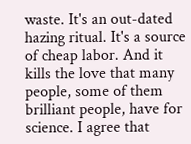waste. It's an out-dated hazing ritual. It's a source of cheap labor. And it kills the love that many people, some of them brilliant people, have for science. I agree that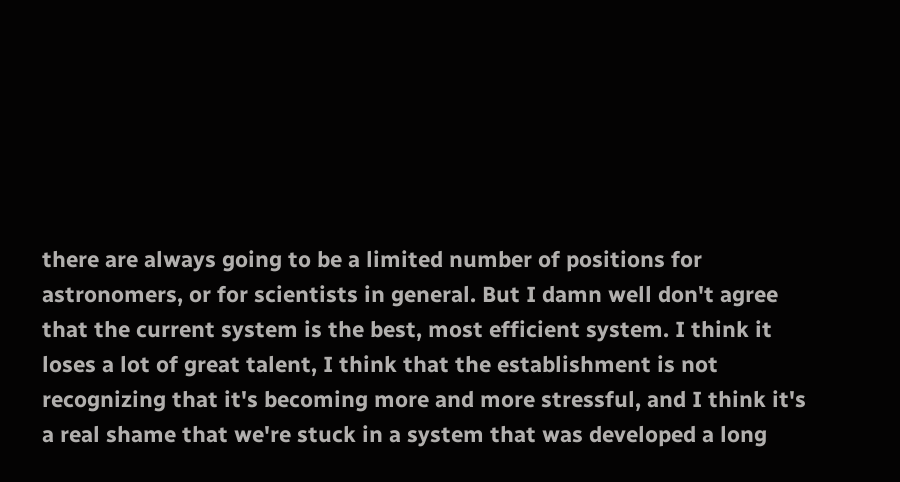there are always going to be a limited number of positions for astronomers, or for scientists in general. But I damn well don't agree that the current system is the best, most efficient system. I think it loses a lot of great talent, I think that the establishment is not recognizing that it's becoming more and more stressful, and I think it's a real shame that we're stuck in a system that was developed a long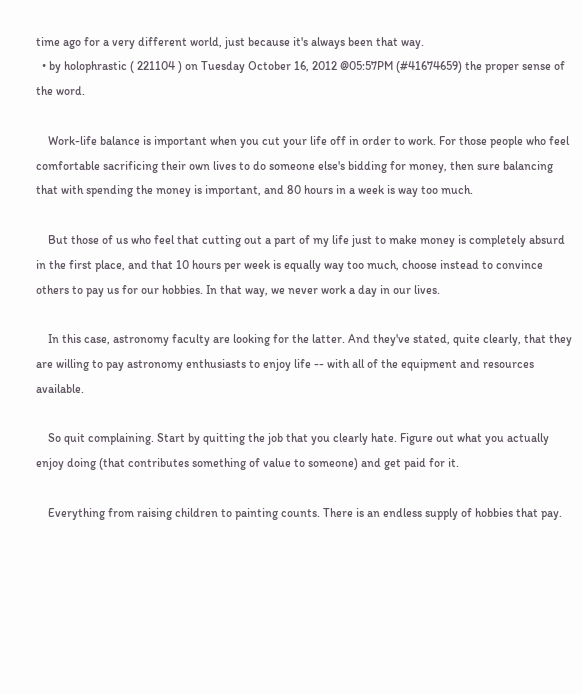time ago for a very different world, just because it's always been that way.
  • by holophrastic ( 221104 ) on Tuesday October 16, 2012 @05:57PM (#41674659) the proper sense of the word.

    Work-life balance is important when you cut your life off in order to work. For those people who feel comfortable sacrificing their own lives to do someone else's bidding for money, then sure balancing that with spending the money is important, and 80 hours in a week is way too much.

    But those of us who feel that cutting out a part of my life just to make money is completely absurd in the first place, and that 10 hours per week is equally way too much, choose instead to convince others to pay us for our hobbies. In that way, we never work a day in our lives.

    In this case, astronomy faculty are looking for the latter. And they've stated, quite clearly, that they are willing to pay astronomy enthusiasts to enjoy life -- with all of the equipment and resources available.

    So quit complaining. Start by quitting the job that you clearly hate. Figure out what you actually enjoy doing (that contributes something of value to someone) and get paid for it.

    Everything from raising children to painting counts. There is an endless supply of hobbies that pay.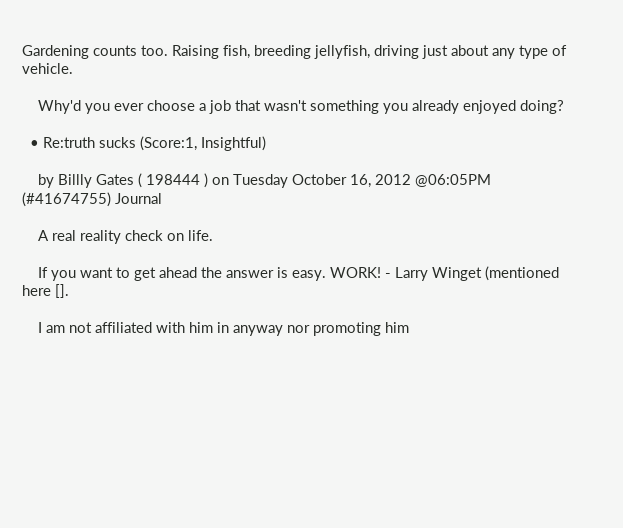Gardening counts too. Raising fish, breeding jellyfish, driving just about any type of vehicle.

    Why'd you ever choose a job that wasn't something you already enjoyed doing?

  • Re:truth sucks (Score:1, Insightful)

    by Billly Gates ( 198444 ) on Tuesday October 16, 2012 @06:05PM (#41674755) Journal

    A real reality check on life.

    If you want to get ahead the answer is easy. WORK! - Larry Winget (mentioned here [].

    I am not affiliated with him in anyway nor promoting him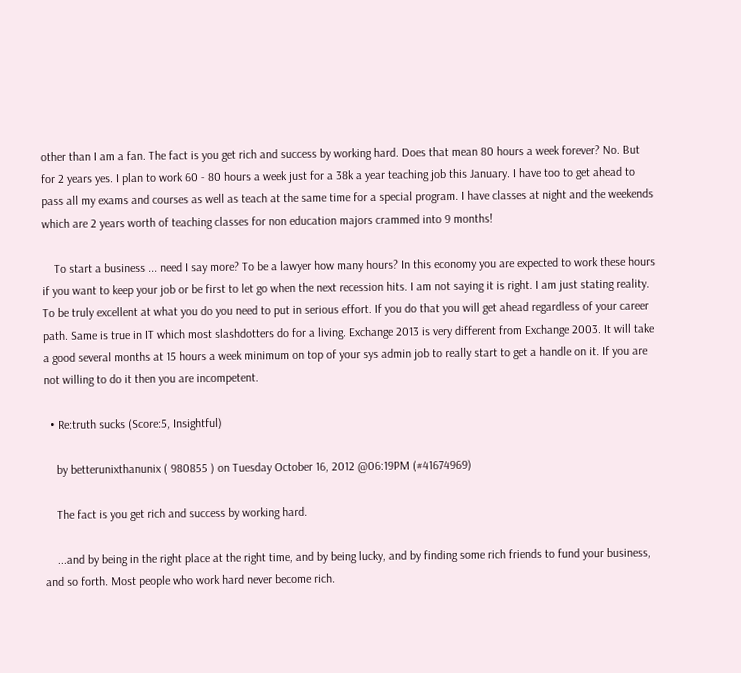other than I am a fan. The fact is you get rich and success by working hard. Does that mean 80 hours a week forever? No. But for 2 years yes. I plan to work 60 - 80 hours a week just for a 38k a year teaching job this January. I have too to get ahead to pass all my exams and courses as well as teach at the same time for a special program. I have classes at night and the weekends which are 2 years worth of teaching classes for non education majors crammed into 9 months!

    To start a business ... need I say more? To be a lawyer how many hours? In this economy you are expected to work these hours if you want to keep your job or be first to let go when the next recession hits. I am not saying it is right. I am just stating reality. To be truly excellent at what you do you need to put in serious effort. If you do that you will get ahead regardless of your career path. Same is true in IT which most slashdotters do for a living. Exchange 2013 is very different from Exchange 2003. It will take a good several months at 15 hours a week minimum on top of your sys admin job to really start to get a handle on it. If you are not willing to do it then you are incompetent.

  • Re:truth sucks (Score:5, Insightful)

    by betterunixthanunix ( 980855 ) on Tuesday October 16, 2012 @06:19PM (#41674969)

    The fact is you get rich and success by working hard.

    ...and by being in the right place at the right time, and by being lucky, and by finding some rich friends to fund your business, and so forth. Most people who work hard never become rich.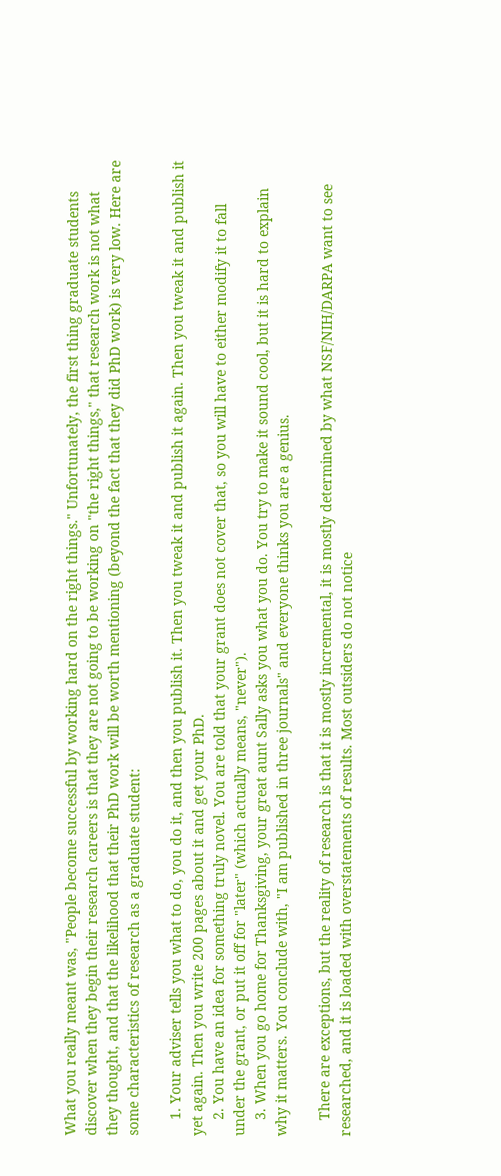What you really meant was, "People become successful by working hard on the right things." Unfortunately, the first thing graduate students discover when they begin their research careers is that they are not going to be working on "the right things," that research work is not what they thought, and that the likelihood that their PhD work will be worth mentioning (beyond the fact that they did PhD work) is very low. Here are some characteristics of research as a graduate student:

    1. Your adviser tells you what to do, you do it, and then you publish it. Then you tweak it and publish it again. Then you tweak it and publish it yet again. Then you write 200 pages about it and get your PhD.
    2. You have an idea for something truly novel. You are told that your grant does not cover that, so you will have to either modify it to fall under the grant, or put it off for "later" (which actually means, "never").
    3. When you go home for Thanksgiving, your great aunt Sally asks you what you do. You try to make it sound cool, but it is hard to explain why it matters. You conclude with, "I am published in three journals" and everyone thinks you are a genius.

    There are exceptions, but the reality of research is that it is mostly incremental, it is mostly determined by what NSF/NIH/DARPA want to see researched, and it is loaded with overstatements of results. Most outsiders do not notice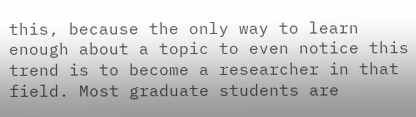this, because the only way to learn enough about a topic to even notice this trend is to become a researcher in that field. Most graduate students are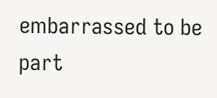embarrassed to be part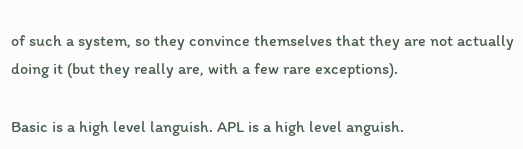of such a system, so they convince themselves that they are not actually doing it (but they really are, with a few rare exceptions).

Basic is a high level languish. APL is a high level anguish.